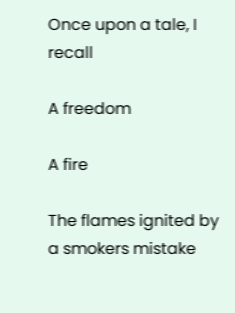Once upon a tale, I recall

A freedom

A fire

The flames ignited by a smokers mistake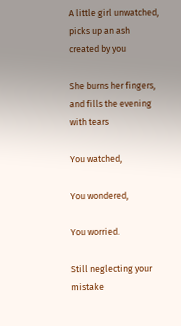A little girl unwatched, picks up an ash created by you

She burns her fingers, and fills the evening with tears

You watched,

You wondered,

You worried.

Still neglecting your mistake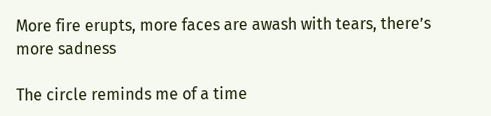More fire erupts, more faces are awash with tears, there’s more sadness

The circle reminds me of a time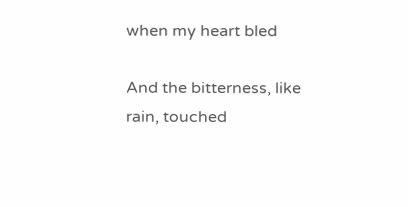when my heart bled

And the bitterness, like rain, touched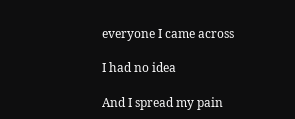everyone I came across

I had no idea

And I spread my pain